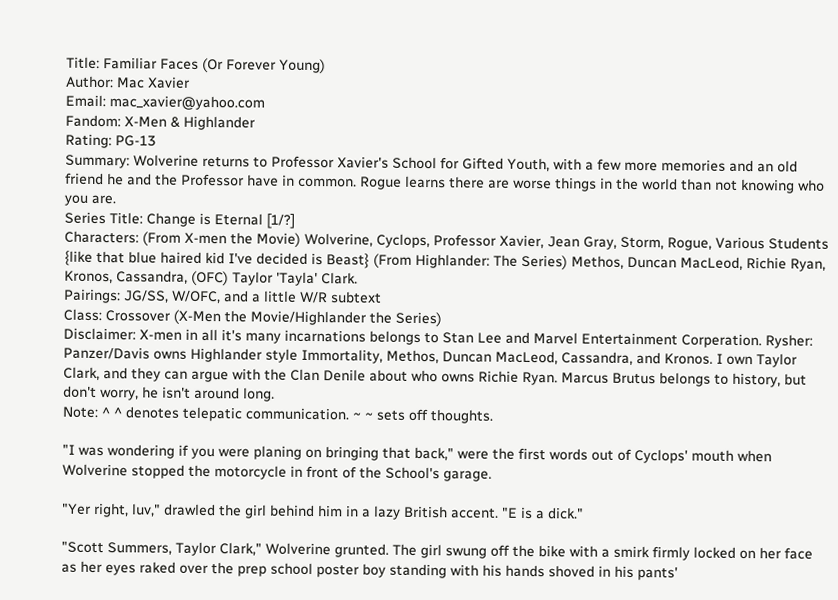Title: Familiar Faces (Or Forever Young)
Author: Mac Xavier
Email: mac_xavier@yahoo.com
Fandom: X-Men & Highlander
Rating: PG-13
Summary: Wolverine returns to Professor Xavier's School for Gifted Youth, with a few more memories and an old friend he and the Professor have in common. Rogue learns there are worse things in the world than not knowing who you are.
Series Title: Change is Eternal [1/?]
Characters: (From X-men the Movie) Wolverine, Cyclops, Professor Xavier, Jean Gray, Storm, Rogue, Various Students {like that blue haired kid I've decided is Beast} (From Highlander: The Series) Methos, Duncan MacLeod, Richie Ryan, Kronos, Cassandra, (OFC) Taylor 'Tayla' Clark.
Pairings: JG/SS, W/OFC, and a little W/R subtext
Class: Crossover (X-Men the Movie/Highlander the Series)
Disclaimer: X-men in all it's many incarnations belongs to Stan Lee and Marvel Entertainment Corperation. Rysher: Panzer/Davis owns Highlander style Immortality, Methos, Duncan MacLeod, Cassandra, and Kronos. I own Taylor Clark, and they can argue with the Clan Denile about who owns Richie Ryan. Marcus Brutus belongs to history, but don't worry, he isn't around long.
Note: ^ ^ denotes telepatic communication. ~ ~ sets off thoughts.

"I was wondering if you were planing on bringing that back," were the first words out of Cyclops' mouth when Wolverine stopped the motorcycle in front of the School's garage.

"Yer right, luv," drawled the girl behind him in a lazy British accent. "E is a dick."

"Scott Summers, Taylor Clark," Wolverine grunted. The girl swung off the bike with a smirk firmly locked on her face as her eyes raked over the prep school poster boy standing with his hands shoved in his pants'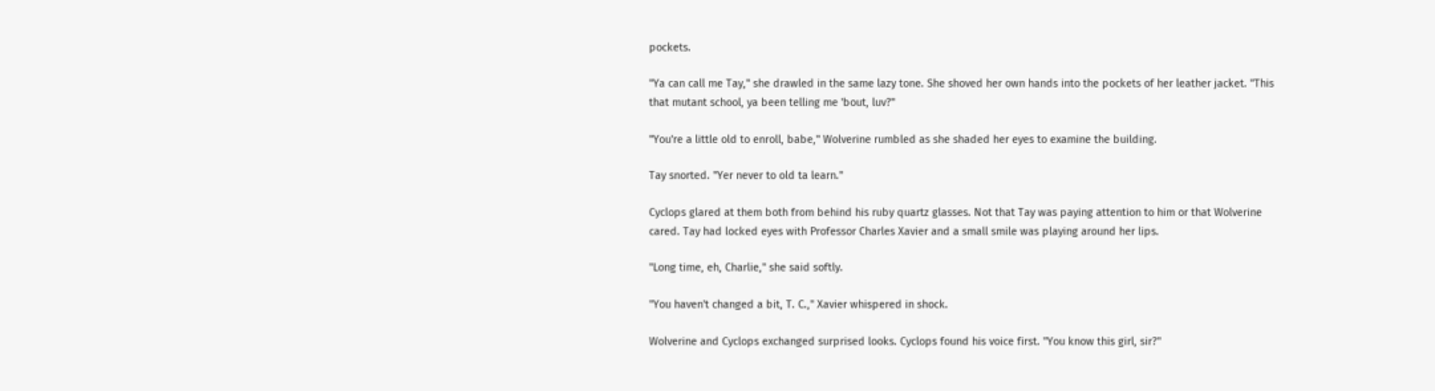pockets.

"Ya can call me Tay," she drawled in the same lazy tone. She shoved her own hands into the pockets of her leather jacket. "This that mutant school, ya been telling me 'bout, luv?"

"You're a little old to enroll, babe," Wolverine rumbled as she shaded her eyes to examine the building.

Tay snorted. "Yer never to old ta learn."

Cyclops glared at them both from behind his ruby quartz glasses. Not that Tay was paying attention to him or that Wolverine cared. Tay had locked eyes with Professor Charles Xavier and a small smile was playing around her lips.

"Long time, eh, Charlie," she said softly.

"You haven't changed a bit, T. C.," Xavier whispered in shock.

Wolverine and Cyclops exchanged surprised looks. Cyclops found his voice first. "You know this girl, sir?"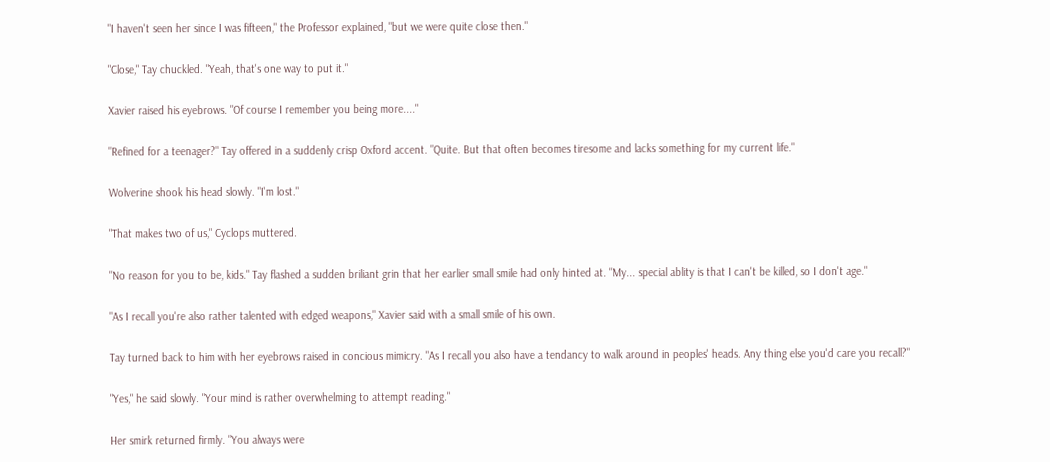"I haven't seen her since I was fifteen," the Professor explained, "but we were quite close then."

"Close," Tay chuckled. "Yeah, that's one way to put it."

Xavier raised his eyebrows. "Of course I remember you being more...."

"Refined for a teenager?" Tay offered in a suddenly crisp Oxford accent. "Quite. But that often becomes tiresome and lacks something for my current life."

Wolverine shook his head slowly. "I'm lost."

"That makes two of us," Cyclops muttered.

"No reason for you to be, kids." Tay flashed a sudden briliant grin that her earlier small smile had only hinted at. "My... special ablity is that I can't be killed, so I don't age."

"As I recall you're also rather talented with edged weapons," Xavier said with a small smile of his own.

Tay turned back to him with her eyebrows raised in concious mimicry. "As I recall you also have a tendancy to walk around in peoples' heads. Any thing else you'd care you recall?"

"Yes," he said slowly. "Your mind is rather overwhelming to attempt reading."

Her smirk returned firmly. "You always were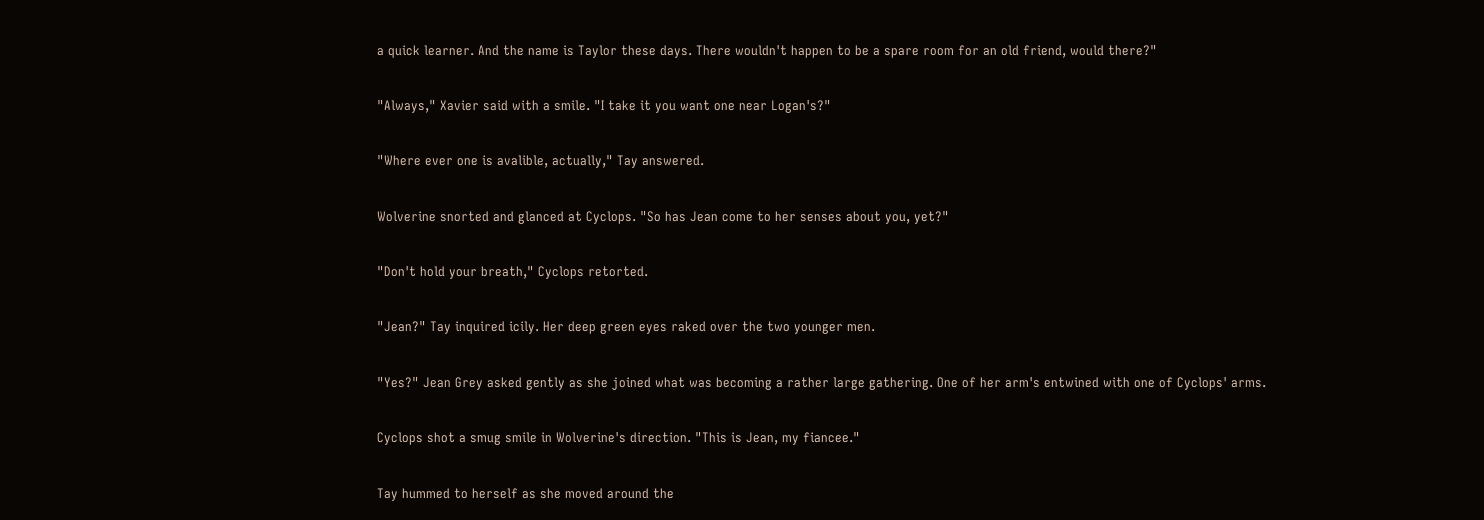a quick learner. And the name is Taylor these days. There wouldn't happen to be a spare room for an old friend, would there?"

"Always," Xavier said with a smile. "I take it you want one near Logan's?"

"Where ever one is avalible, actually," Tay answered.

Wolverine snorted and glanced at Cyclops. "So has Jean come to her senses about you, yet?"

"Don't hold your breath," Cyclops retorted.

"Jean?" Tay inquired icily. Her deep green eyes raked over the two younger men.

"Yes?" Jean Grey asked gently as she joined what was becoming a rather large gathering. One of her arm's entwined with one of Cyclops' arms.

Cyclops shot a smug smile in Wolverine's direction. "This is Jean, my fiancee."

Tay hummed to herself as she moved around the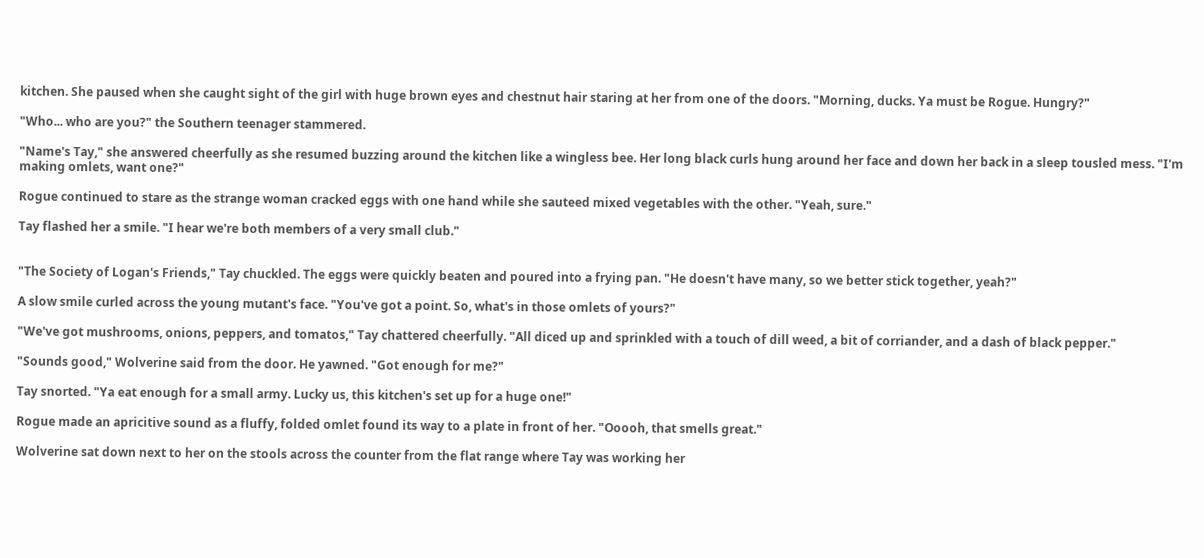kitchen. She paused when she caught sight of the girl with huge brown eyes and chestnut hair staring at her from one of the doors. "Morning, ducks. Ya must be Rogue. Hungry?"

"Who... who are you?" the Southern teenager stammered.

"Name's Tay," she answered cheerfully as she resumed buzzing around the kitchen like a wingless bee. Her long black curls hung around her face and down her back in a sleep tousled mess. "I'm making omlets, want one?"

Rogue continued to stare as the strange woman cracked eggs with one hand while she sauteed mixed vegetables with the other. "Yeah, sure."

Tay flashed her a smile. "I hear we're both members of a very small club."


"The Society of Logan's Friends," Tay chuckled. The eggs were quickly beaten and poured into a frying pan. "He doesn't have many, so we better stick together, yeah?"

A slow smile curled across the young mutant's face. "You've got a point. So, what's in those omlets of yours?"

"We've got mushrooms, onions, peppers, and tomatos," Tay chattered cheerfully. "All diced up and sprinkled with a touch of dill weed, a bit of corriander, and a dash of black pepper."

"Sounds good," Wolverine said from the door. He yawned. "Got enough for me?"

Tay snorted. "Ya eat enough for a small army. Lucky us, this kitchen's set up for a huge one!"

Rogue made an apricitive sound as a fluffy, folded omlet found its way to a plate in front of her. "Ooooh, that smells great."

Wolverine sat down next to her on the stools across the counter from the flat range where Tay was working her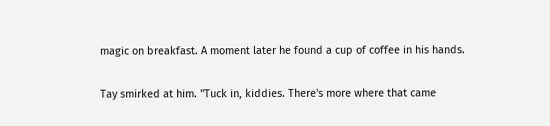magic on breakfast. A moment later he found a cup of coffee in his hands.

Tay smirked at him. "Tuck in, kiddies. There's more where that came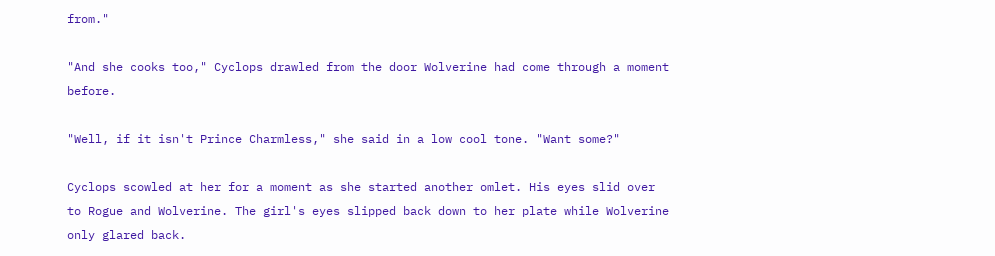from."

"And she cooks too," Cyclops drawled from the door Wolverine had come through a moment before.

"Well, if it isn't Prince Charmless," she said in a low cool tone. "Want some?"

Cyclops scowled at her for a moment as she started another omlet. His eyes slid over to Rogue and Wolverine. The girl's eyes slipped back down to her plate while Wolverine only glared back.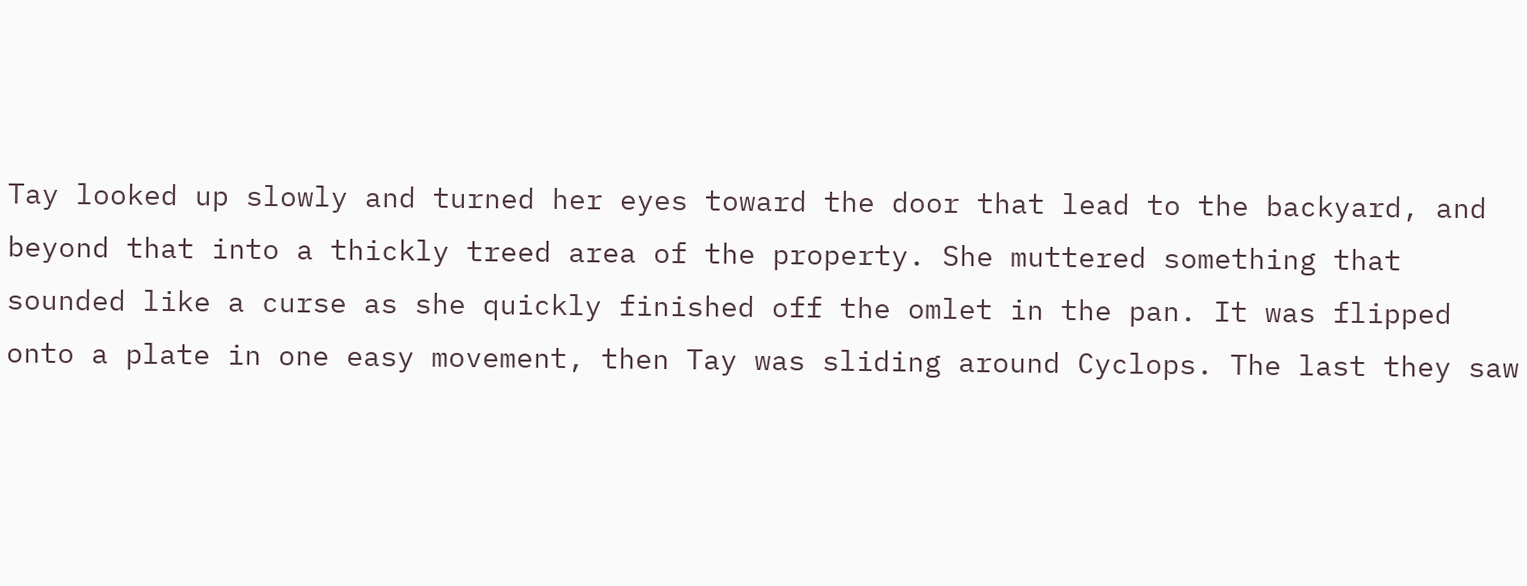Tay looked up slowly and turned her eyes toward the door that lead to the backyard, and beyond that into a thickly treed area of the property. She muttered something that sounded like a curse as she quickly finished off the omlet in the pan. It was flipped onto a plate in one easy movement, then Tay was sliding around Cyclops. The last they saw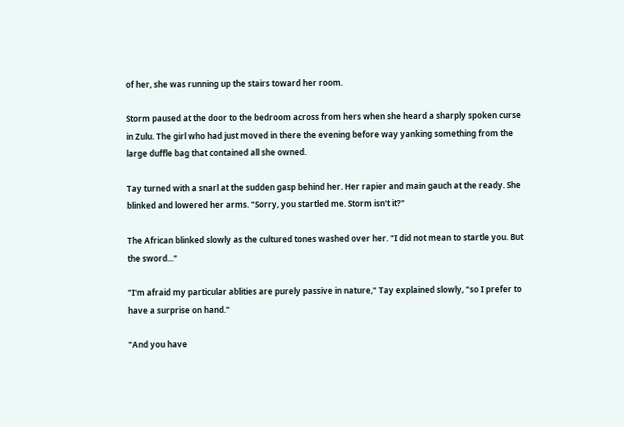of her, she was running up the stairs toward her room.

Storm paused at the door to the bedroom across from hers when she heard a sharply spoken curse in Zulu. The girl who had just moved in there the evening before way yanking something from the large duffle bag that contained all she owned.

Tay turned with a snarl at the sudden gasp behind her. Her rapier and main gauch at the ready. She blinked and lowered her arms. "Sorry, you startled me. Storm isn't it?"

The African blinked slowly as the cultured tones washed over her. "I did not mean to startle you. But the sword..."

"I'm afraid my particular ablities are purely passive in nature," Tay explained slowly, "so I prefer to have a surprise on hand."

"And you have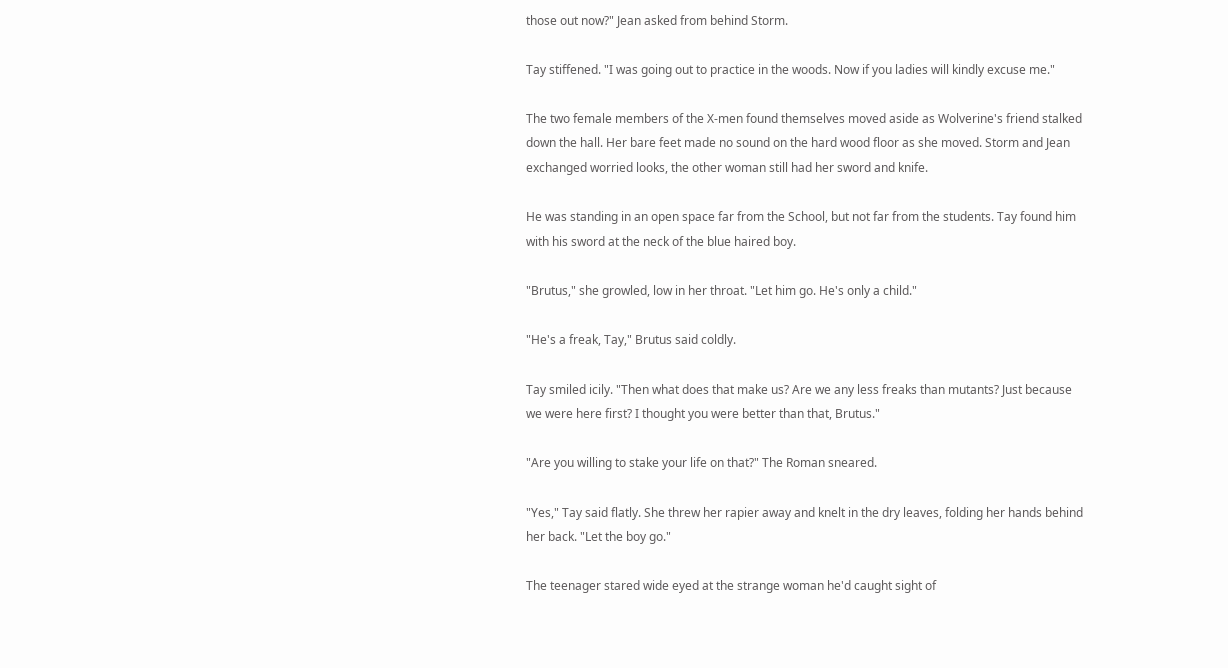those out now?" Jean asked from behind Storm.

Tay stiffened. "I was going out to practice in the woods. Now if you ladies will kindly excuse me."

The two female members of the X-men found themselves moved aside as Wolverine's friend stalked down the hall. Her bare feet made no sound on the hard wood floor as she moved. Storm and Jean exchanged worried looks, the other woman still had her sword and knife.

He was standing in an open space far from the School, but not far from the students. Tay found him with his sword at the neck of the blue haired boy.

"Brutus," she growled, low in her throat. "Let him go. He's only a child."

"He's a freak, Tay," Brutus said coldly.

Tay smiled icily. "Then what does that make us? Are we any less freaks than mutants? Just because we were here first? I thought you were better than that, Brutus."

"Are you willing to stake your life on that?" The Roman sneared.

"Yes," Tay said flatly. She threw her rapier away and knelt in the dry leaves, folding her hands behind her back. "Let the boy go."

The teenager stared wide eyed at the strange woman he'd caught sight of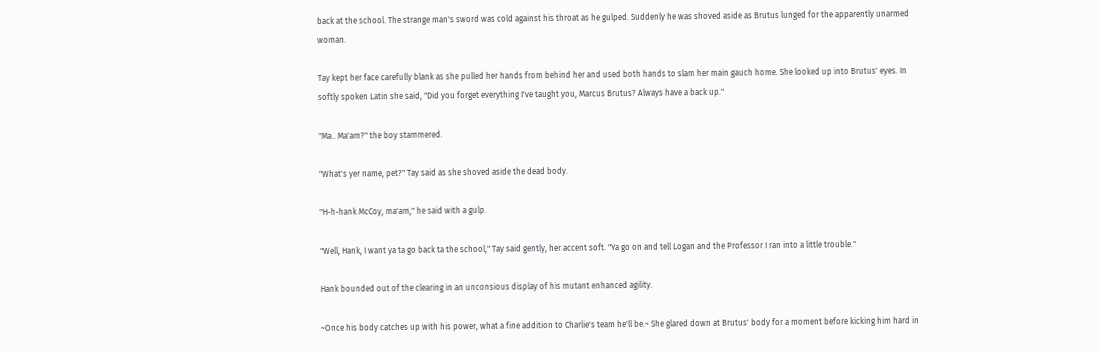back at the school. The strange man's sword was cold against his throat as he gulped. Suddenly he was shoved aside as Brutus lunged for the apparently unarmed woman.

Tay kept her face carefully blank as she pulled her hands from behind her and used both hands to slam her main gauch home. She looked up into Brutus' eyes. In softly spoken Latin she said, "Did you forget everything I've taught you, Marcus Brutus? Always have a back up."

"Ma.. Ma'am?" the boy stammered.

"What's yer name, pet?" Tay said as she shoved aside the dead body.

"H-h-hank McCoy, ma'am," he said with a gulp.

"Well, Hank, I want ya ta go back ta the school," Tay said gently, her accent soft. "Ya go on and tell Logan and the Professor I ran into a little trouble."

Hank bounded out of the clearing in an unconsious display of his mutant enhanced agility.

~Once his body catches up with his power, what a fine addition to Charlie's team he'll be.~ She glared down at Brutus' body for a moment before kicking him hard in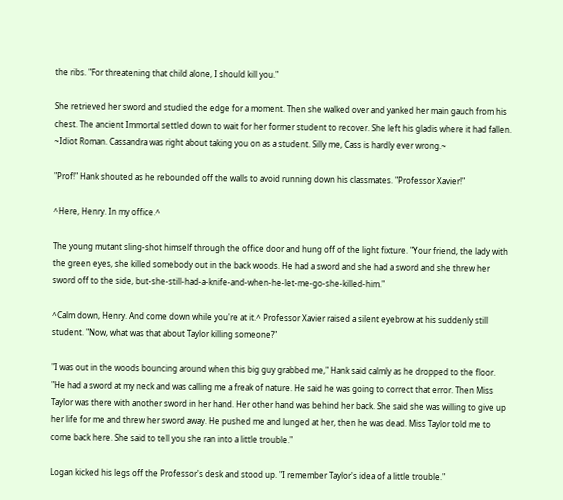the ribs. "For threatening that child alone, I should kill you."

She retrieved her sword and studied the edge for a moment. Then she walked over and yanked her main gauch from his chest. The ancient Immortal settled down to wait for her former student to recover. She left his gladis where it had fallen. ~Idiot Roman. Cassandra was right about taking you on as a student. Silly me, Cass is hardly ever wrong.~

"Prof!" Hank shouted as he rebounded off the walls to avoid running down his classmates. "Professor Xavier!"

^Here, Henry. In my office.^

The young mutant sling-shot himself through the office door and hung off of the light fixture. "Your friend, the lady with the green eyes, she killed somebody out in the back woods. He had a sword and she had a sword and she threw her sword off to the side, but-she-still-had-a-knife-and-when-he-let-me-go-she-killed-him."

^Calm down, Henry. And come down while you're at it.^ Professor Xavier raised a silent eyebrow at his suddenly still student. "Now, what was that about Taylor killing someone?"

"I was out in the woods bouncing around when this big guy grabbed me," Hank said calmly as he dropped to the floor. "He had a sword at my neck and was calling me a freak of nature. He said he was going to correct that error. Then Miss Taylor was there with another sword in her hand. Her other hand was behind her back. She said she was willing to give up her life for me and threw her sword away. He pushed me and lunged at her, then he was dead. Miss Taylor told me to come back here. She said to tell you she ran into a little trouble."

Logan kicked his legs off the Professor's desk and stood up. "I remember Taylor's idea of a little trouble."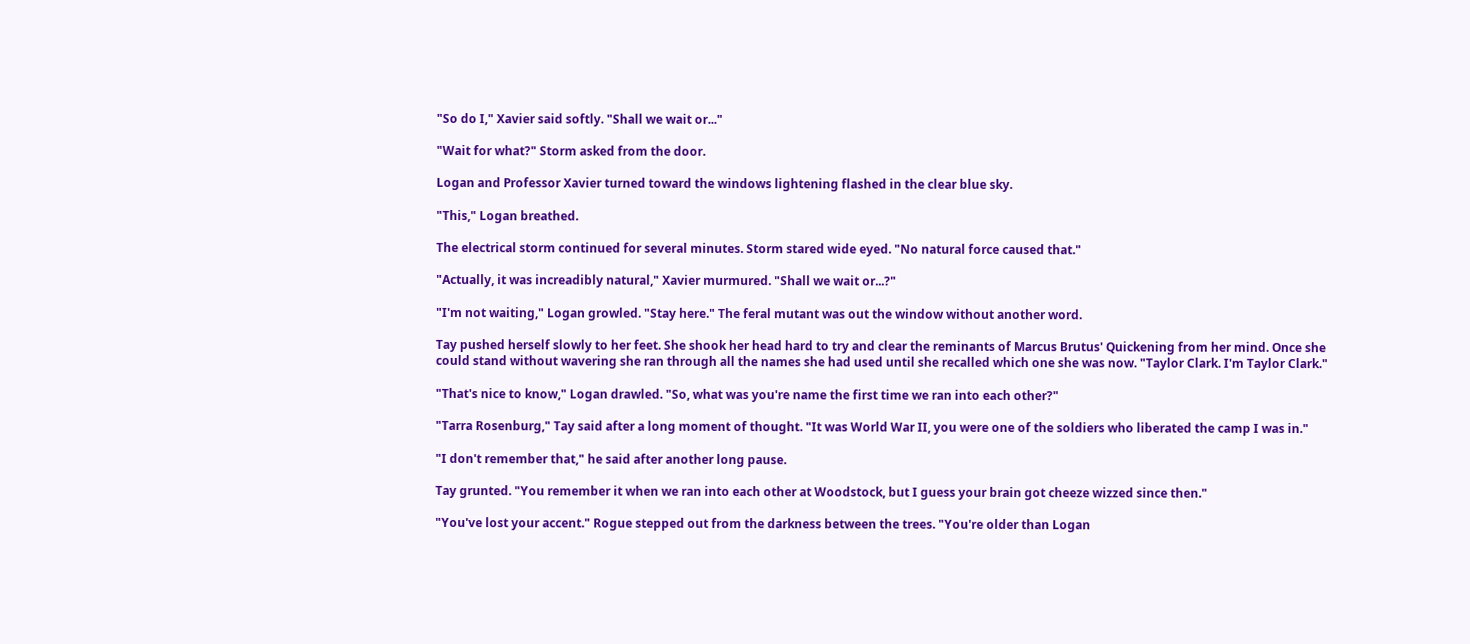"So do I," Xavier said softly. "Shall we wait or..."

"Wait for what?" Storm asked from the door.

Logan and Professor Xavier turned toward the windows lightening flashed in the clear blue sky.

"This," Logan breathed.

The electrical storm continued for several minutes. Storm stared wide eyed. "No natural force caused that."

"Actually, it was increadibly natural," Xavier murmured. "Shall we wait or...?"

"I'm not waiting," Logan growled. "Stay here." The feral mutant was out the window without another word.

Tay pushed herself slowly to her feet. She shook her head hard to try and clear the reminants of Marcus Brutus' Quickening from her mind. Once she could stand without wavering she ran through all the names she had used until she recalled which one she was now. "Taylor Clark. I'm Taylor Clark."

"That's nice to know," Logan drawled. "So, what was you're name the first time we ran into each other?"

"Tarra Rosenburg," Tay said after a long moment of thought. "It was World War II, you were one of the soldiers who liberated the camp I was in."

"I don't remember that," he said after another long pause.

Tay grunted. "You remember it when we ran into each other at Woodstock, but I guess your brain got cheeze wizzed since then."

"You've lost your accent." Rogue stepped out from the darkness between the trees. "You're older than Logan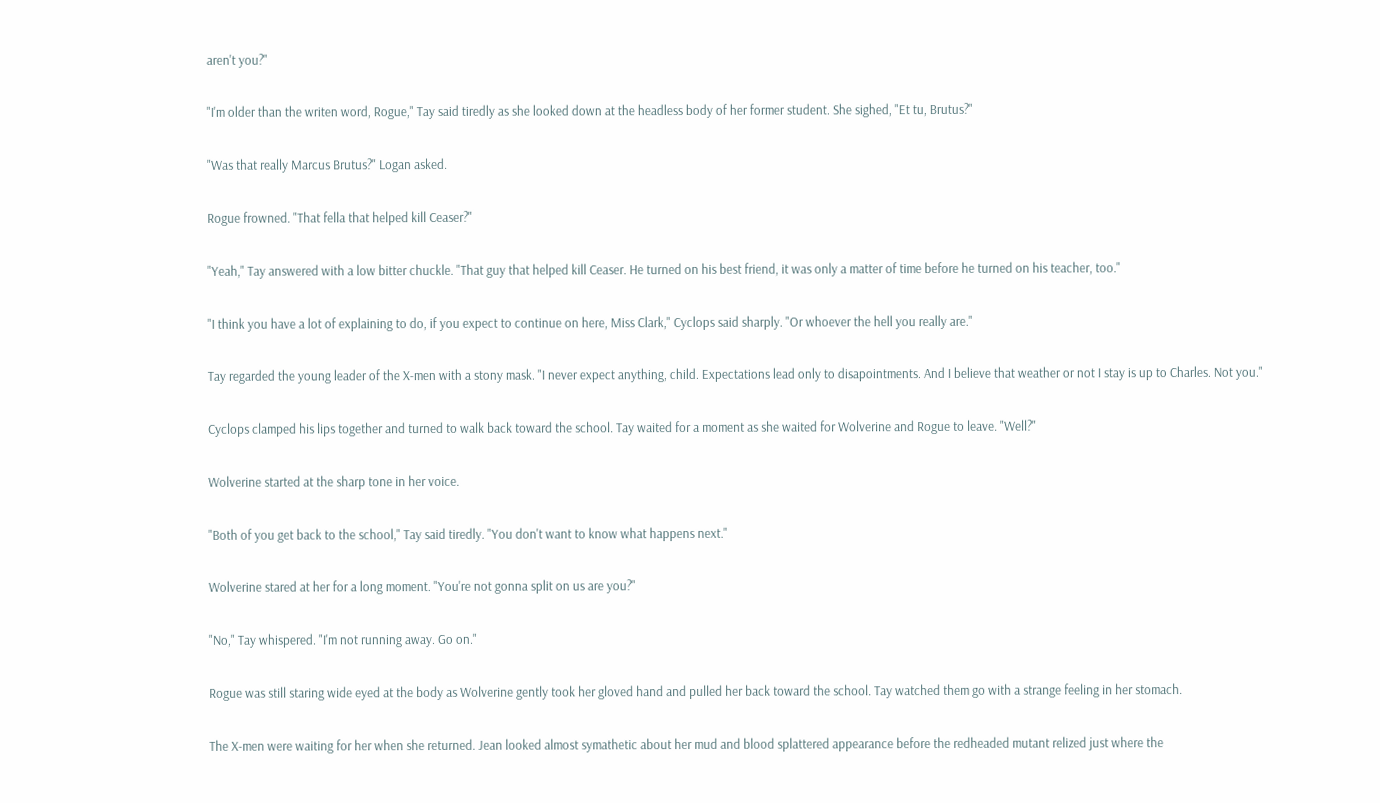aren't you?"

"I'm older than the writen word, Rogue," Tay said tiredly as she looked down at the headless body of her former student. She sighed, "Et tu, Brutus?"

"Was that really Marcus Brutus?" Logan asked.

Rogue frowned. "That fella that helped kill Ceaser?"

"Yeah," Tay answered with a low bitter chuckle. "That guy that helped kill Ceaser. He turned on his best friend, it was only a matter of time before he turned on his teacher, too."

"I think you have a lot of explaining to do, if you expect to continue on here, Miss Clark," Cyclops said sharply. "Or whoever the hell you really are."

Tay regarded the young leader of the X-men with a stony mask. "I never expect anything, child. Expectations lead only to disapointments. And I believe that weather or not I stay is up to Charles. Not you."

Cyclops clamped his lips together and turned to walk back toward the school. Tay waited for a moment as she waited for Wolverine and Rogue to leave. "Well?"

Wolverine started at the sharp tone in her voice.

"Both of you get back to the school," Tay said tiredly. "You don't want to know what happens next."

Wolverine stared at her for a long moment. "You're not gonna split on us are you?"

"No," Tay whispered. "I'm not running away. Go on."

Rogue was still staring wide eyed at the body as Wolverine gently took her gloved hand and pulled her back toward the school. Tay watched them go with a strange feeling in her stomach.

The X-men were waiting for her when she returned. Jean looked almost symathetic about her mud and blood splattered appearance before the redheaded mutant relized just where the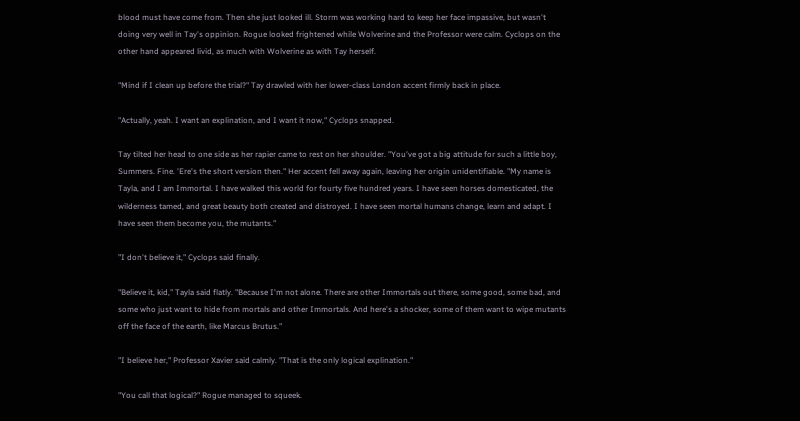blood must have come from. Then she just looked ill. Storm was working hard to keep her face impassive, but wasn't doing very well in Tay's oppinion. Rogue looked frightened while Wolverine and the Professor were calm. Cyclops on the other hand appeared livid, as much with Wolverine as with Tay herself.

"Mind if I clean up before the trial?" Tay drawled with her lower-class London accent firmly back in place.

"Actually, yeah. I want an explination, and I want it now," Cyclops snapped.

Tay tilted her head to one side as her rapier came to rest on her shoulder. "You've got a big attitude for such a little boy, Summers. Fine. 'Ere's the short version then." Her accent fell away again, leaving her origin unidentifiable. "My name is Tayla, and I am Immortal. I have walked this world for fourty five hundred years. I have seen horses domesticated, the wilderness tamed, and great beauty both created and distroyed. I have seen mortal humans change, learn and adapt. I have seen them become you, the mutants."

"I don't believe it," Cyclops said finally.

"Believe it, kid," Tayla said flatly. "Because I'm not alone. There are other Immortals out there, some good, some bad, and some who just want to hide from mortals and other Immortals. And here's a shocker, some of them want to wipe mutants off the face of the earth, like Marcus Brutus."

"I believe her," Professor Xavier said calmly. "That is the only logical explination."

"You call that logical?" Rogue managed to squeek.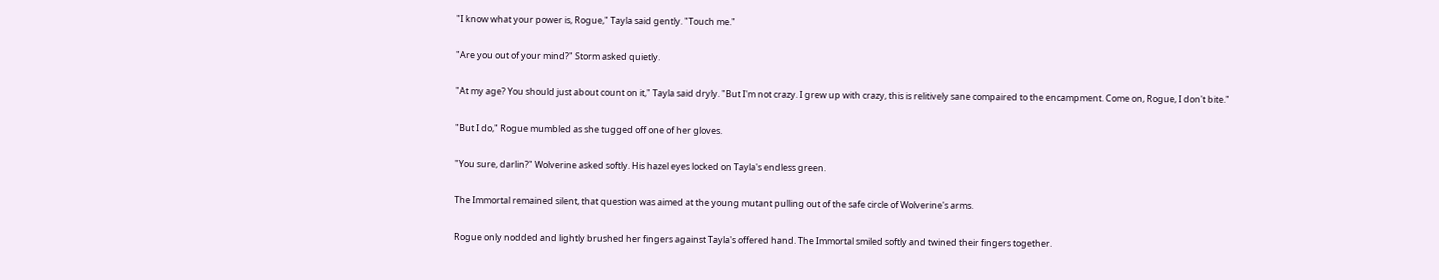"I know what your power is, Rogue," Tayla said gently. "Touch me."

"Are you out of your mind?" Storm asked quietly.

"At my age? You should just about count on it," Tayla said dryly. "But I'm not crazy. I grew up with crazy, this is relitively sane compaired to the encampment. Come on, Rogue, I don't bite."

"But I do," Rogue mumbled as she tugged off one of her gloves.

"You sure, darlin?" Wolverine asked softly. His hazel eyes locked on Tayla's endless green.

The Immortal remained silent, that question was aimed at the young mutant pulling out of the safe circle of Wolverine's arms.

Rogue only nodded and lightly brushed her fingers against Tayla's offered hand. The Immortal smiled softly and twined their fingers together.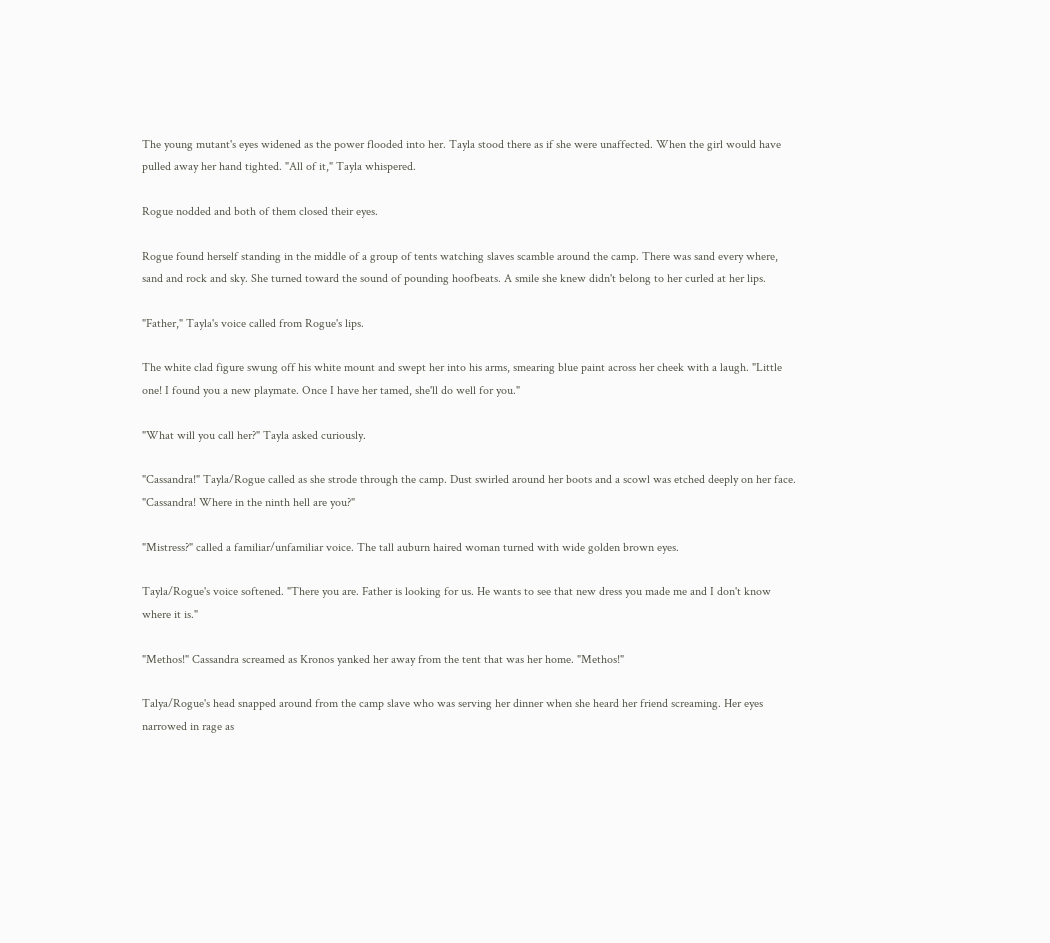The young mutant's eyes widened as the power flooded into her. Tayla stood there as if she were unaffected. When the girl would have pulled away her hand tighted. "All of it," Tayla whispered.

Rogue nodded and both of them closed their eyes.

Rogue found herself standing in the middle of a group of tents watching slaves scamble around the camp. There was sand every where, sand and rock and sky. She turned toward the sound of pounding hoofbeats. A smile she knew didn't belong to her curled at her lips.

"Father," Tayla's voice called from Rogue's lips.

The white clad figure swung off his white mount and swept her into his arms, smearing blue paint across her cheek with a laugh. "Little one! I found you a new playmate. Once I have her tamed, she'll do well for you."

"What will you call her?" Tayla asked curiously.

"Cassandra!" Tayla/Rogue called as she strode through the camp. Dust swirled around her boots and a scowl was etched deeply on her face. "Cassandra! Where in the ninth hell are you?"

"Mistress?" called a familiar/unfamiliar voice. The tall auburn haired woman turned with wide golden brown eyes.

Tayla/Rogue's voice softened. "There you are. Father is looking for us. He wants to see that new dress you made me and I don't know where it is."

"Methos!" Cassandra screamed as Kronos yanked her away from the tent that was her home. "Methos!"

Talya/Rogue's head snapped around from the camp slave who was serving her dinner when she heard her friend screaming. Her eyes narrowed in rage as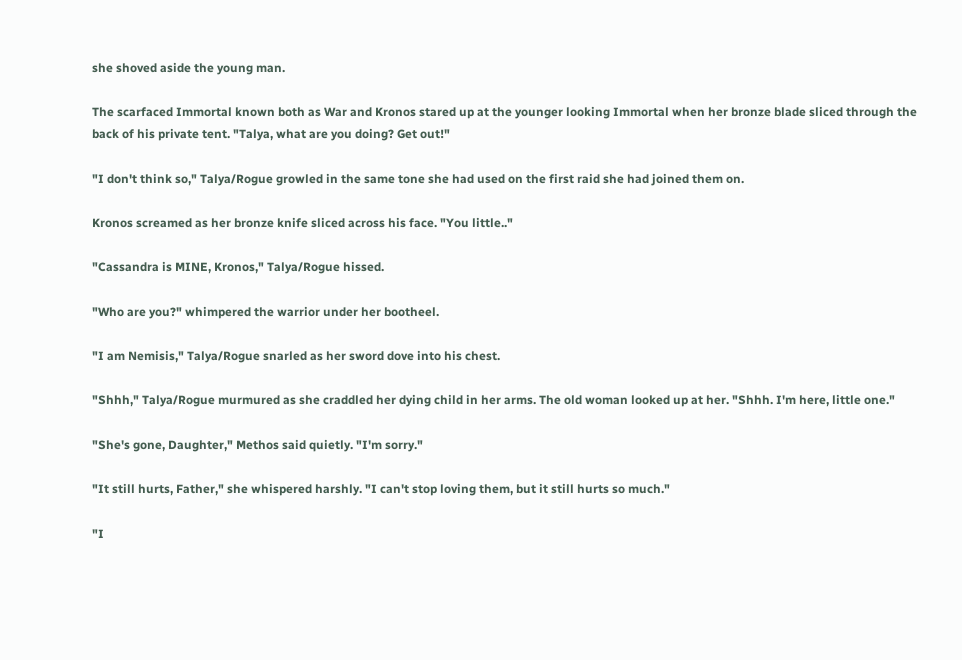she shoved aside the young man.

The scarfaced Immortal known both as War and Kronos stared up at the younger looking Immortal when her bronze blade sliced through the back of his private tent. "Talya, what are you doing? Get out!"

"I don't think so," Talya/Rogue growled in the same tone she had used on the first raid she had joined them on.

Kronos screamed as her bronze knife sliced across his face. "You little.."

"Cassandra is MINE, Kronos," Talya/Rogue hissed.

"Who are you?" whimpered the warrior under her bootheel.

"I am Nemisis," Talya/Rogue snarled as her sword dove into his chest.

"Shhh," Talya/Rogue murmured as she craddled her dying child in her arms. The old woman looked up at her. "Shhh. I'm here, little one."

"She's gone, Daughter," Methos said quietly. "I'm sorry."

"It still hurts, Father," she whispered harshly. "I can't stop loving them, but it still hurts so much."

"I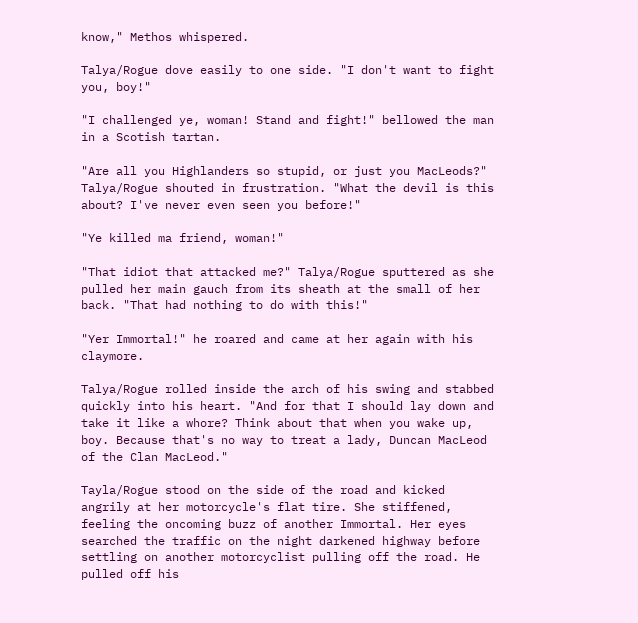know," Methos whispered.

Talya/Rogue dove easily to one side. "I don't want to fight you, boy!"

"I challenged ye, woman! Stand and fight!" bellowed the man in a Scotish tartan.

"Are all you Highlanders so stupid, or just you MacLeods?" Talya/Rogue shouted in frustration. "What the devil is this about? I've never even seen you before!"

"Ye killed ma friend, woman!"

"That idiot that attacked me?" Talya/Rogue sputtered as she pulled her main gauch from its sheath at the small of her back. "That had nothing to do with this!"

"Yer Immortal!" he roared and came at her again with his claymore.

Talya/Rogue rolled inside the arch of his swing and stabbed quickly into his heart. "And for that I should lay down and take it like a whore? Think about that when you wake up, boy. Because that's no way to treat a lady, Duncan MacLeod of the Clan MacLeod."

Tayla/Rogue stood on the side of the road and kicked angrily at her motorcycle's flat tire. She stiffened, feeling the oncoming buzz of another Immortal. Her eyes searched the traffic on the night darkened highway before settling on another motorcyclist pulling off the road. He pulled off his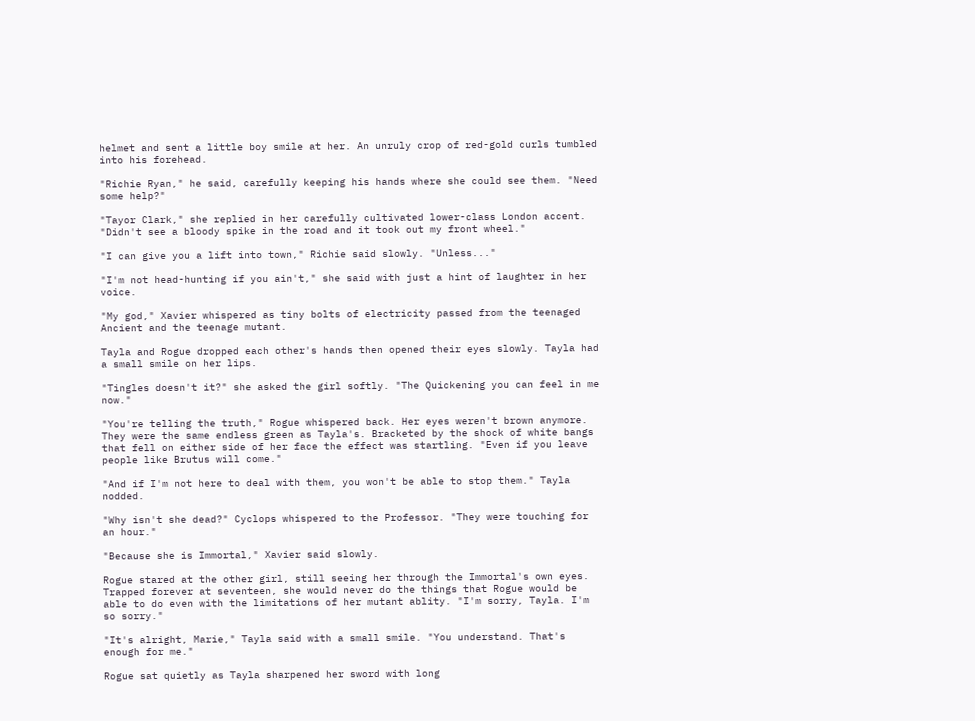helmet and sent a little boy smile at her. An unruly crop of red-gold curls tumbled into his forehead.

"Richie Ryan," he said, carefully keeping his hands where she could see them. "Need some help?"

"Tayor Clark," she replied in her carefully cultivated lower-class London accent. "Didn't see a bloody spike in the road and it took out my front wheel."

"I can give you a lift into town," Richie said slowly. "Unless..."

"I'm not head-hunting if you ain't," she said with just a hint of laughter in her voice.

"My god," Xavier whispered as tiny bolts of electricity passed from the teenaged Ancient and the teenage mutant.

Tayla and Rogue dropped each other's hands then opened their eyes slowly. Tayla had a small smile on her lips.

"Tingles doesn't it?" she asked the girl softly. "The Quickening you can feel in me now."

"You're telling the truth," Rogue whispered back. Her eyes weren't brown anymore. They were the same endless green as Tayla's. Bracketed by the shock of white bangs that fell on either side of her face the effect was startling. "Even if you leave people like Brutus will come."

"And if I'm not here to deal with them, you won't be able to stop them." Tayla nodded.

"Why isn't she dead?" Cyclops whispered to the Professor. "They were touching for an hour."

"Because she is Immortal," Xavier said slowly.

Rogue stared at the other girl, still seeing her through the Immortal's own eyes. Trapped forever at seventeen, she would never do the things that Rogue would be able to do even with the limitations of her mutant ablity. "I'm sorry, Tayla. I'm so sorry."

"It's alright, Marie," Tayla said with a small smile. "You understand. That's enough for me."

Rogue sat quietly as Tayla sharpened her sword with long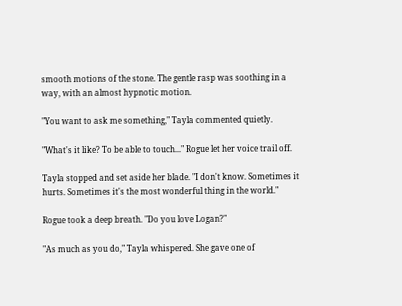smooth motions of the stone. The gentle rasp was soothing in a way, with an almost hypnotic motion.

"You want to ask me something," Tayla commented quietly.

"What's it like? To be able to touch..." Rogue let her voice trail off.

Tayla stopped and set aside her blade. "I don't know. Sometimes it hurts. Sometimes it's the most wonderful thing in the world."

Rogue took a deep breath. "Do you love Logan?"

"As much as you do," Tayla whispered. She gave one of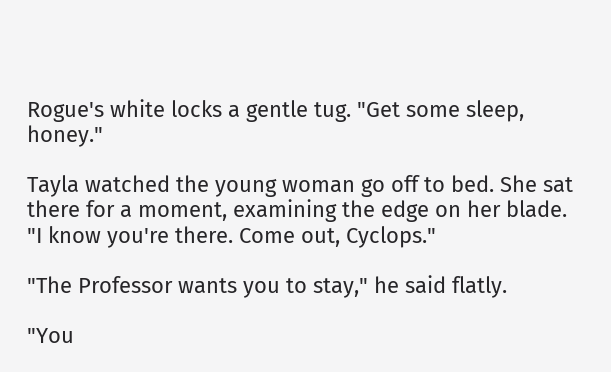Rogue's white locks a gentle tug. "Get some sleep, honey."

Tayla watched the young woman go off to bed. She sat there for a moment, examining the edge on her blade. "I know you're there. Come out, Cyclops."

"The Professor wants you to stay," he said flatly.

"You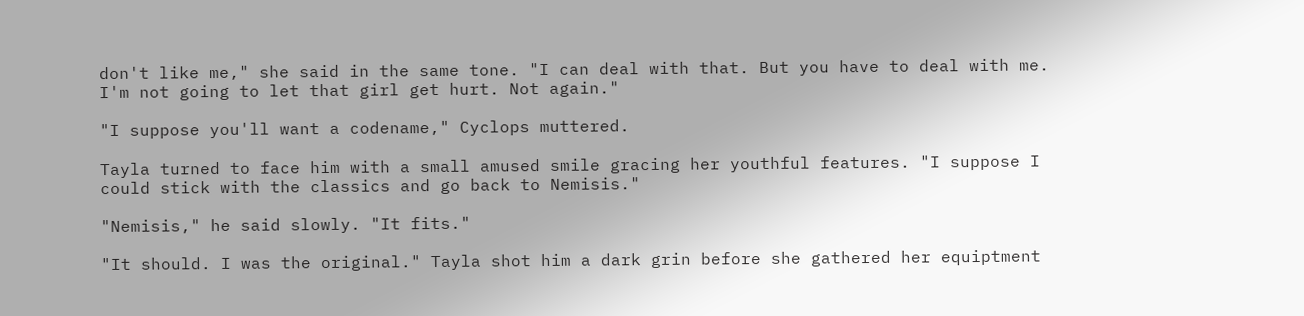don't like me," she said in the same tone. "I can deal with that. But you have to deal with me. I'm not going to let that girl get hurt. Not again."

"I suppose you'll want a codename," Cyclops muttered.

Tayla turned to face him with a small amused smile gracing her youthful features. "I suppose I could stick with the classics and go back to Nemisis."

"Nemisis," he said slowly. "It fits."

"It should. I was the original." Tayla shot him a dark grin before she gathered her equiptment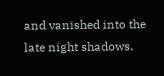and vanished into the late night shadows.